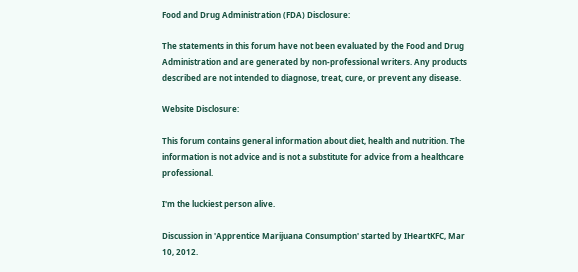Food and Drug Administration (FDA) Disclosure:

The statements in this forum have not been evaluated by the Food and Drug Administration and are generated by non-professional writers. Any products described are not intended to diagnose, treat, cure, or prevent any disease.

Website Disclosure:

This forum contains general information about diet, health and nutrition. The information is not advice and is not a substitute for advice from a healthcare professional.

I'm the luckiest person alive.

Discussion in 'Apprentice Marijuana Consumption' started by IHeartKFC, Mar 10, 2012.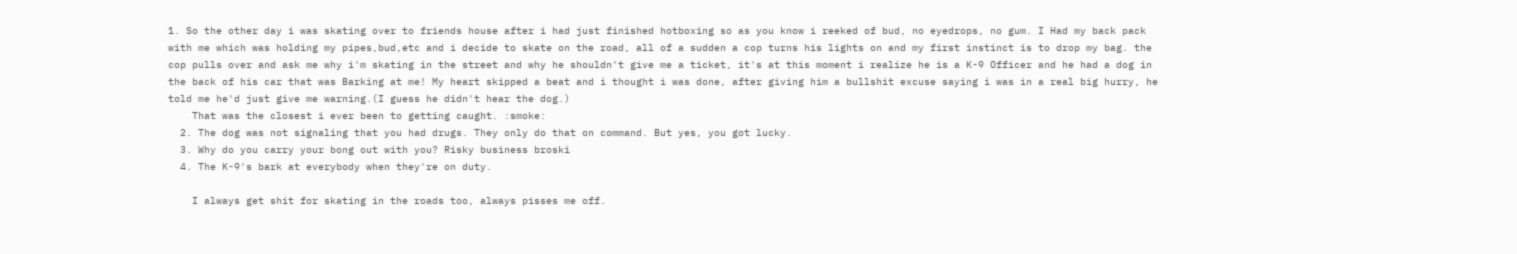1. So the other day i was skating over to friends house after i had just finished hotboxing so as you know i reeked of bud, no eyedrops, no gum. I Had my back pack with me which was holding my pipes,bud,etc and i decide to skate on the road, all of a sudden a cop turns his lights on and my first instinct is to drop my bag. the cop pulls over and ask me why i'm skating in the street and why he shouldn't give me a ticket, it's at this moment i realize he is a K-9 Officer and he had a dog in the back of his car that was Barking at me! My heart skipped a beat and i thought i was done, after giving him a bullshit excuse saying i was in a real big hurry, he told me he'd just give me warning.(I guess he didn't hear the dog.)
    That was the closest i ever been to getting caught. :smoke:
  2. The dog was not signaling that you had drugs. They only do that on command. But yes, you got lucky.
  3. Why do you carry your bong out with you? Risky business broski
  4. The K-9's bark at everybody when they're on duty.

    I always get shit for skating in the roads too, always pisses me off.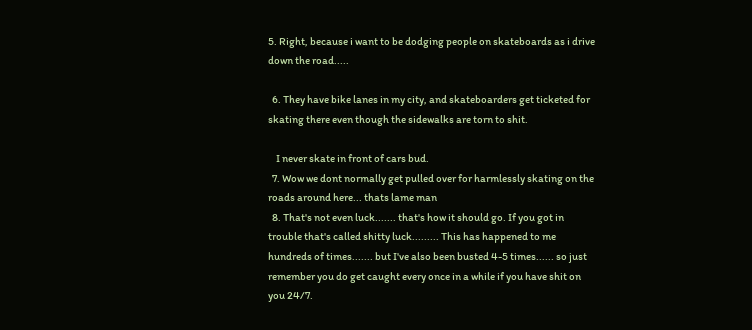5. Right, because i want to be dodging people on skateboards as i drive down the road.....

  6. They have bike lanes in my city, and skateboarders get ticketed for skating there even though the sidewalks are torn to shit.

    I never skate in front of cars bud.
  7. Wow we dont normally get pulled over for harmlessly skating on the roads around here... thats lame man
  8. That's not even luck....... that's how it should go. If you got in trouble that's called shitty luck......... This has happened to me hundreds of times....... but I've also been busted 4-5 times...... so just remember you do get caught every once in a while if you have shit on you 24/7.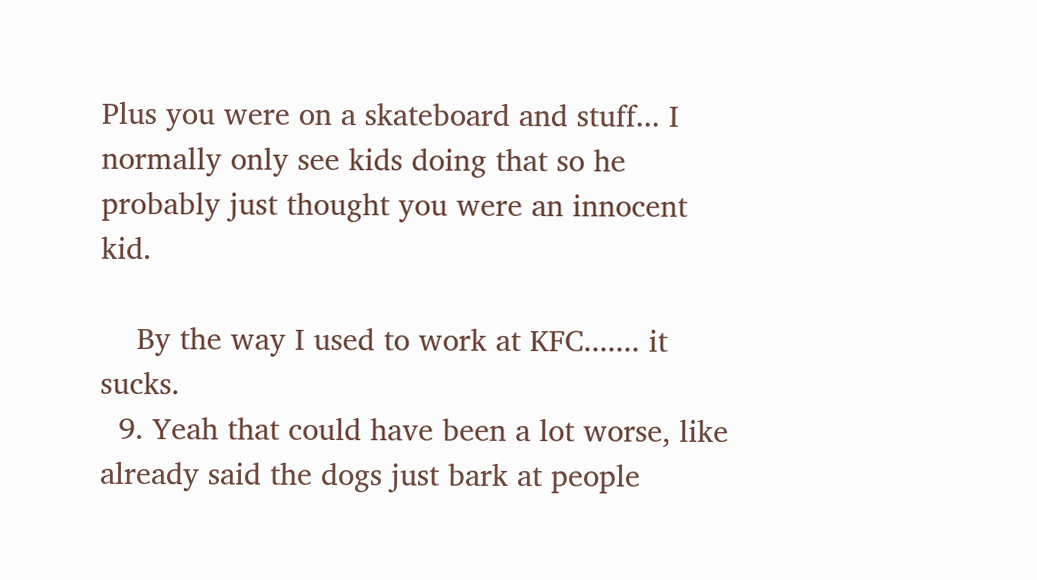Plus you were on a skateboard and stuff... I normally only see kids doing that so he probably just thought you were an innocent kid.

    By the way I used to work at KFC....... it sucks.
  9. Yeah that could have been a lot worse, like already said the dogs just bark at people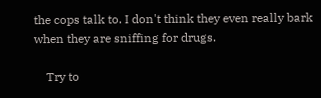the cops talk to. I don't think they even really bark when they are sniffing for drugs.

    Try to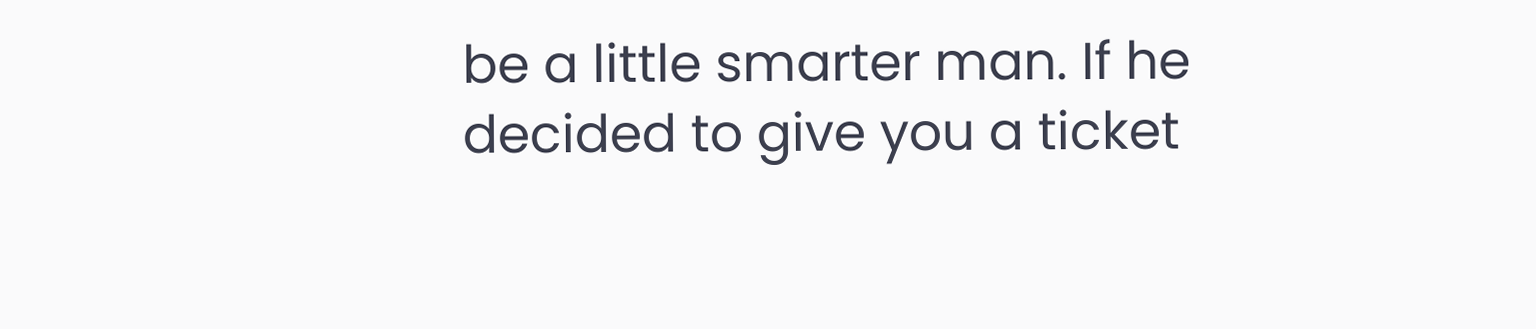be a little smarter man. If he decided to give you a ticket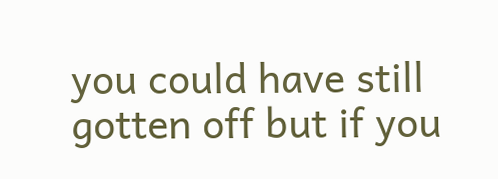you could have still gotten off but if you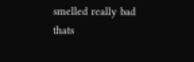smelled really bad thats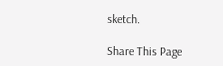sketch.

Share This Page